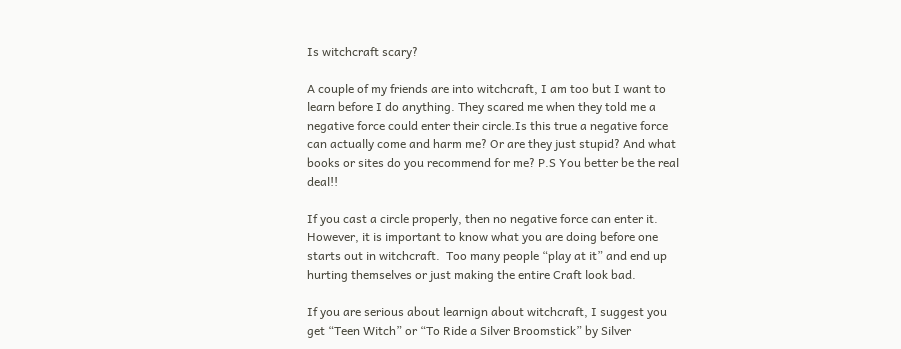Is witchcraft scary?

A couple of my friends are into witchcraft, I am too but I want to learn before I do anything. They scared me when they told me a negative force could enter their circle.Is this true a negative force can actually come and harm me? Or are they just stupid? And what books or sites do you recommend for me? P.S You better be the real deal!!

If you cast a circle properly, then no negative force can enter it. However, it is important to know what you are doing before one starts out in witchcraft.  Too many people “play at it” and end up hurting themselves or just making the entire Craft look bad.

If you are serious about learnign about witchcraft, I suggest you get “Teen Witch” or “To Ride a Silver Broomstick” by Silver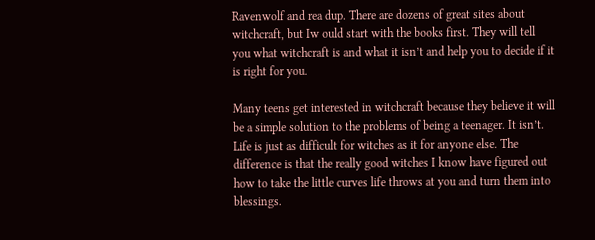Ravenwolf and rea dup. There are dozens of great sites about witchcraft, but Iw ould start with the books first. They will tell you what witchcraft is and what it isn’t and help you to decide if it is right for you.

Many teens get interested in witchcraft because they believe it will be a simple solution to the problems of being a teenager. It isn’t. Life is just as difficult for witches as it for anyone else. The difference is that the really good witches I know have figured out how to take the little curves life throws at you and turn them into blessings.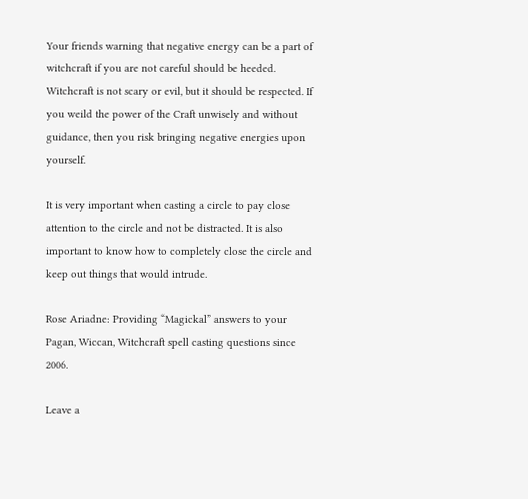Your friends warning that negative energy can be a part of witchcraft if you are not careful should be heeded. Witchcraft is not scary or evil, but it should be respected. If you weild the power of the Craft unwisely and without guidance, then you risk bringing negative energies upon yourself.

It is very important when casting a circle to pay close attention to the circle and not be distracted. It is also important to know how to completely close the circle and keep out things that would intrude.

Rose Ariadne: Providing “Magickal” answers to your Pagan, Wiccan, Witchcraft spell casting questions since 2006.

Leave a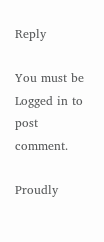Reply

You must be Logged in to post comment.

Proudly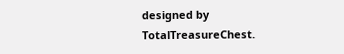designed by TotalTreasureChest.